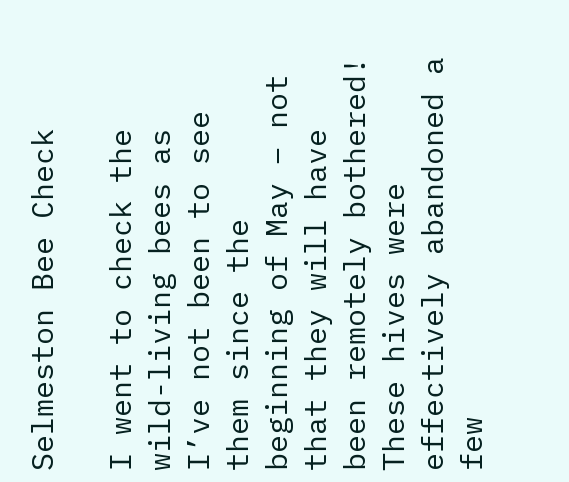Selmeston Bee Check

I went to check the wild-living bees as I’ve not been to see them since the beginning of May – not that they will have been remotely bothered! These hives were effectively abandoned a few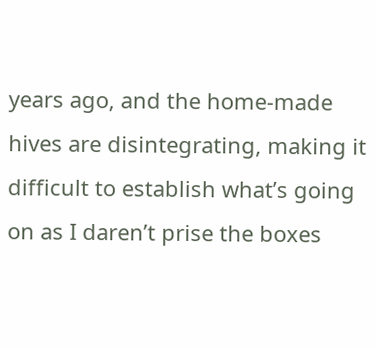years ago, and the home-made hives are disintegrating, making it difficult to establish what’s going on as I daren’t prise the boxes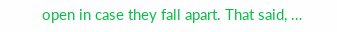open in case they fall apart. That said, …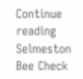Continue reading Selmeston Bee Check